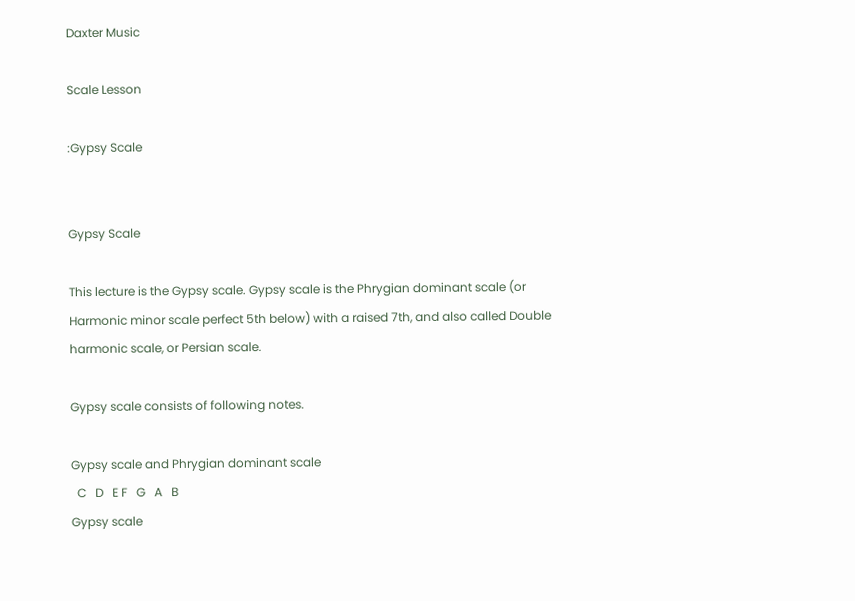Daxter Music

Scale Lesson

:Gypsy Scale


Gypsy Scale

This lecture is the Gypsy scale. Gypsy scale is the Phrygian dominant scale (or Harmonic minor scale perfect 5th below) with a raised 7th, and also called Double harmonic scale, or Persian scale.

Gypsy scale consists of following notes.

Gypsy scale and Phrygian dominant scale
  C   D   E F   G   A   B
Gypsy scale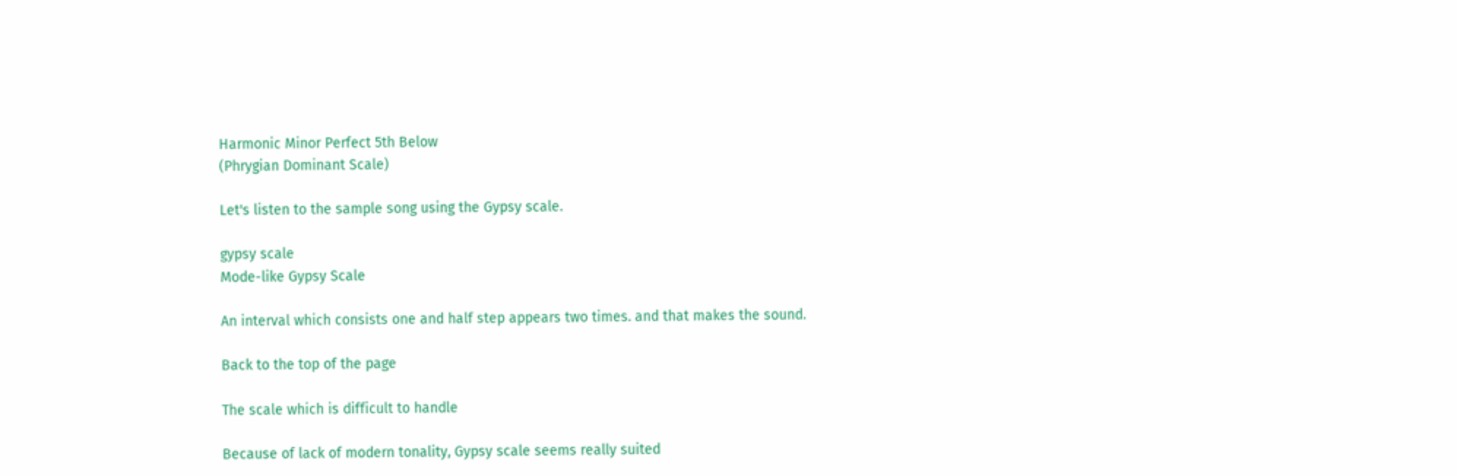Harmonic Minor Perfect 5th Below
(Phrygian Dominant Scale)

Let's listen to the sample song using the Gypsy scale.

gypsy scale
Mode-like Gypsy Scale

An interval which consists one and half step appears two times. and that makes the sound.

Back to the top of the page

The scale which is difficult to handle

Because of lack of modern tonality, Gypsy scale seems really suited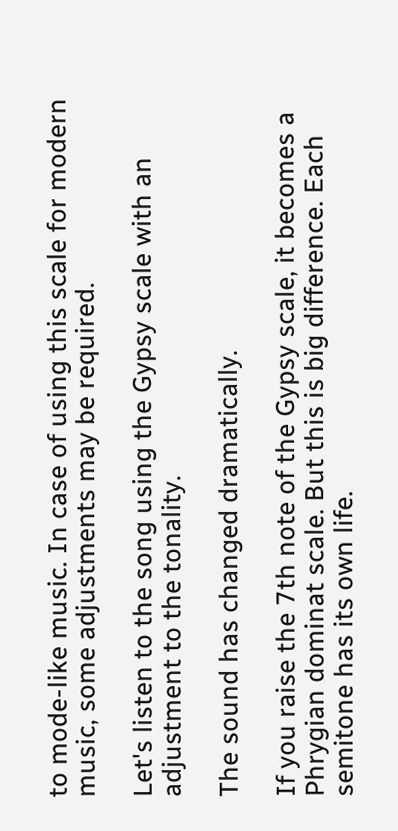to mode-like music. In case of using this scale for modern music, some adjustments may be required.

Let's listen to the song using the Gypsy scale with an adjustment to the tonality.

The sound has changed dramatically.

If you raise the 7th note of the Gypsy scale, it becomes a Phrygian dominat scale. But this is big difference. Each semitone has its own life.